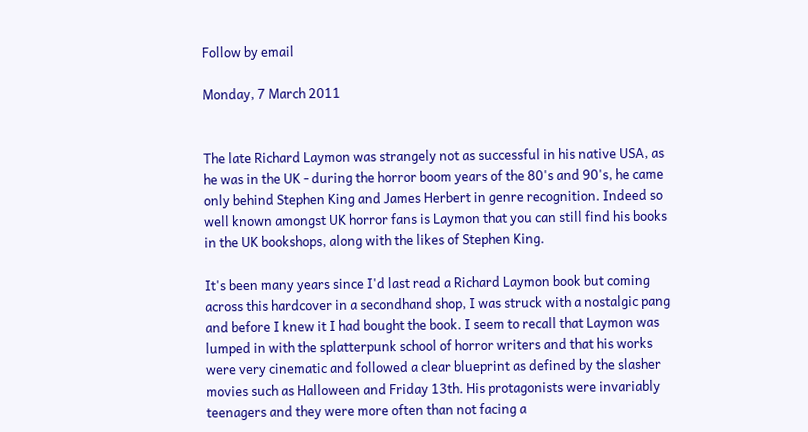Follow by email

Monday, 7 March 2011


The late Richard Laymon was strangely not as successful in his native USA, as he was in the UK - during the horror boom years of the 80's and 90's, he came only behind Stephen King and James Herbert in genre recognition. Indeed so well known amongst UK horror fans is Laymon that you can still find his books in the UK bookshops, along with the likes of Stephen King.

It's been many years since I'd last read a Richard Laymon book but coming across this hardcover in a secondhand shop, I was struck with a nostalgic pang and before I knew it I had bought the book. I seem to recall that Laymon was lumped in with the splatterpunk school of horror writers and that his works were very cinematic and followed a clear blueprint as defined by the slasher movies such as Halloween and Friday 13th. His protagonists were invariably teenagers and they were more often than not facing a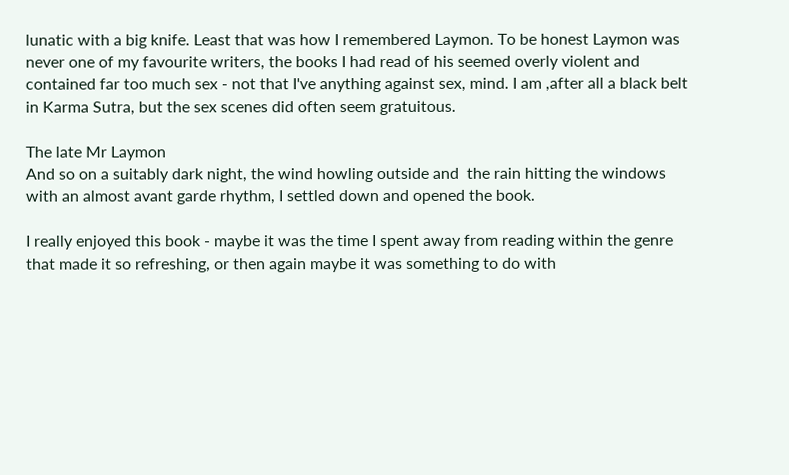lunatic with a big knife. Least that was how I remembered Laymon. To be honest Laymon was never one of my favourite writers, the books I had read of his seemed overly violent and contained far too much sex - not that I've anything against sex, mind. I am ,after all a black belt in Karma Sutra, but the sex scenes did often seem gratuitous.

The late Mr Laymon
And so on a suitably dark night, the wind howling outside and  the rain hitting the windows with an almost avant garde rhythm, I settled down and opened the book.

I really enjoyed this book - maybe it was the time I spent away from reading within the genre that made it so refreshing, or then again maybe it was something to do with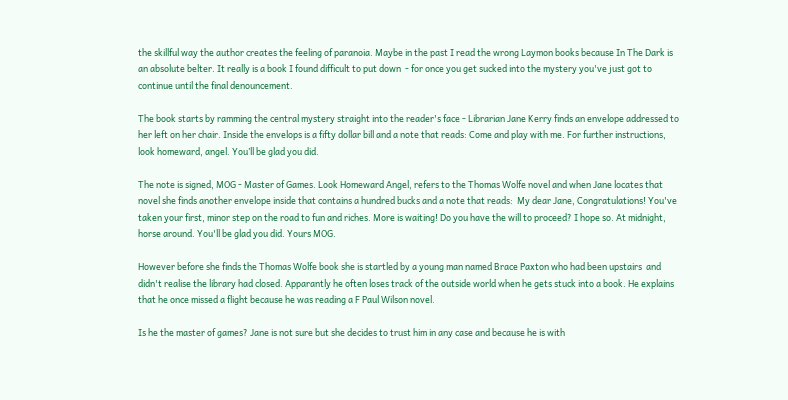the skillful way the author creates the feeling of paranoia. Maybe in the past I read the wrong Laymon books because In The Dark is an absolute belter. It really is a book I found difficult to put down  - for once you get sucked into the mystery you've just got to continue until the final denouncement.

The book starts by ramming the central mystery straight into the reader's face - Librarian Jane Kerry finds an envelope addressed to her left on her chair. Inside the envelops is a fifty dollar bill and a note that reads: Come and play with me. For further instructions, look homeward, angel. You’ll be glad you did.

The note is signed, MOG - Master of Games. Look Homeward Angel, refers to the Thomas Wolfe novel and when Jane locates that novel she finds another envelope inside that contains a hundred bucks and a note that reads:  My dear Jane, Congratulations! You've taken your first, minor step on the road to fun and riches. More is waiting! Do you have the will to proceed? I hope so. At midnight, horse around. You'll be glad you did. Yours MOG.

However before she finds the Thomas Wolfe book she is startled by a young man named Brace Paxton who had been upstairs  and didn't realise the library had closed. Apparantly he often loses track of the outside world when he gets stuck into a book. He explains that he once missed a flight because he was reading a F Paul Wilson novel.

Is he the master of games? Jane is not sure but she decides to trust him in any case and because he is with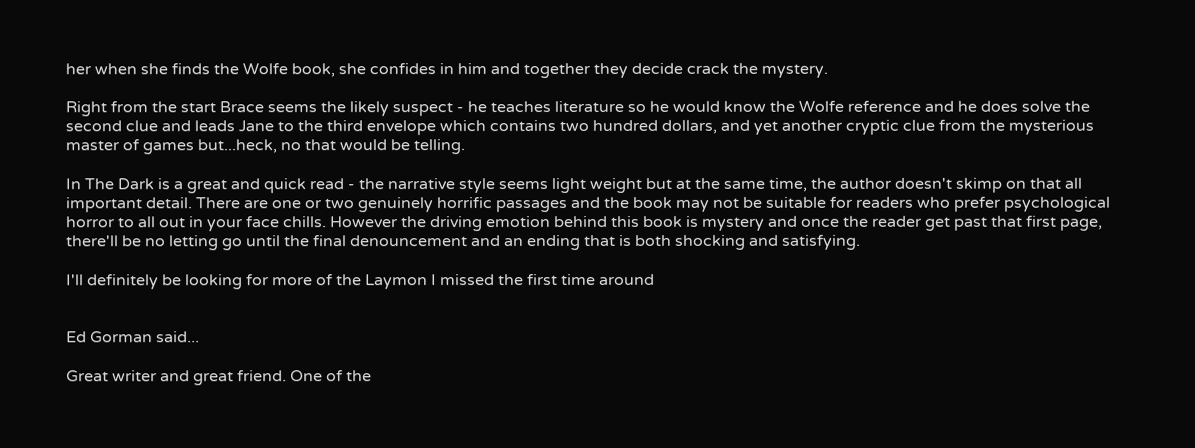her when she finds the Wolfe book, she confides in him and together they decide crack the mystery.

Right from the start Brace seems the likely suspect - he teaches literature so he would know the Wolfe reference and he does solve the second clue and leads Jane to the third envelope which contains two hundred dollars, and yet another cryptic clue from the mysterious master of games but...heck, no that would be telling.

In The Dark is a great and quick read - the narrative style seems light weight but at the same time, the author doesn't skimp on that all important detail. There are one or two genuinely horrific passages and the book may not be suitable for readers who prefer psychological horror to all out in your face chills. However the driving emotion behind this book is mystery and once the reader get past that first page, there'll be no letting go until the final denouncement and an ending that is both shocking and satisfying.

I'll definitely be looking for more of the Laymon I missed the first time around


Ed Gorman said...

Great writer and great friend. One of the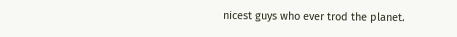nicest guys who ever trod the planet.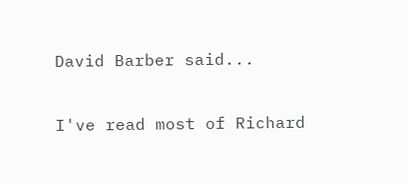David Barber said...

I've read most of Richard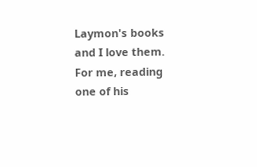Laymon's books and I love them. For me, reading one of his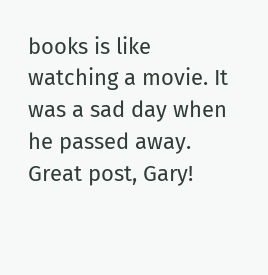books is like watching a movie. It was a sad day when he passed away. Great post, Gary!